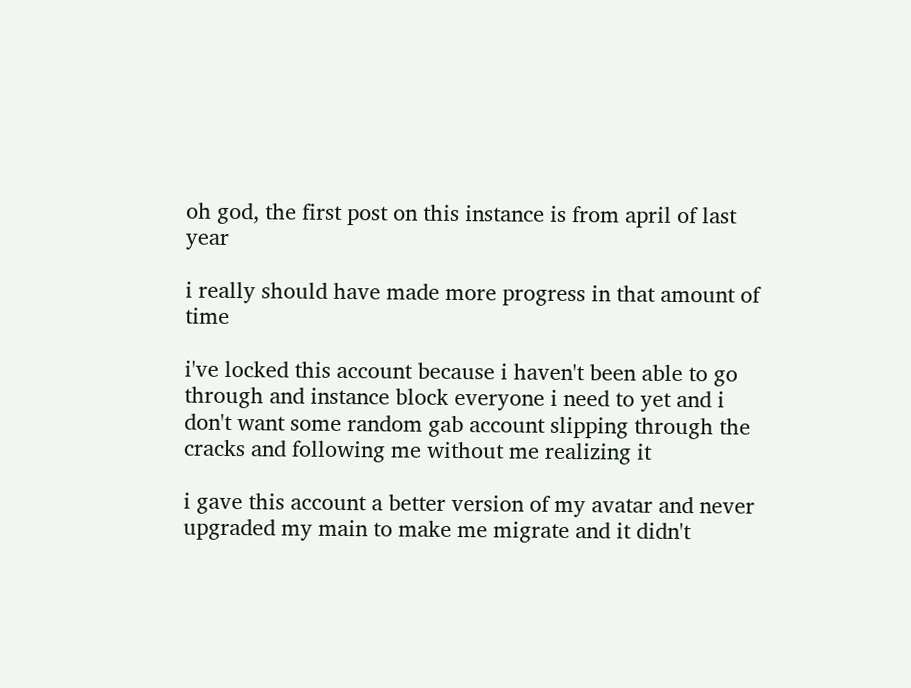oh god, the first post on this instance is from april of last year

i really should have made more progress in that amount of time

i've locked this account because i haven't been able to go through and instance block everyone i need to yet and i don't want some random gab account slipping through the cracks and following me without me realizing it

i gave this account a better version of my avatar and never upgraded my main to make me migrate and it didn't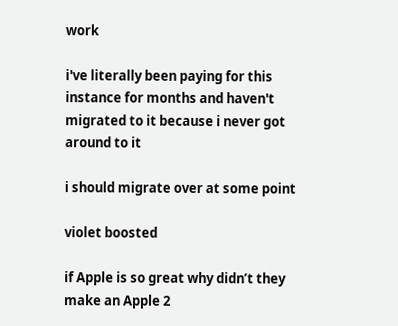work

i've literally been paying for this instance for months and haven't migrated to it because i never got around to it

i should migrate over at some point

violet boosted

if Apple is so great why didn’t they make an Apple 2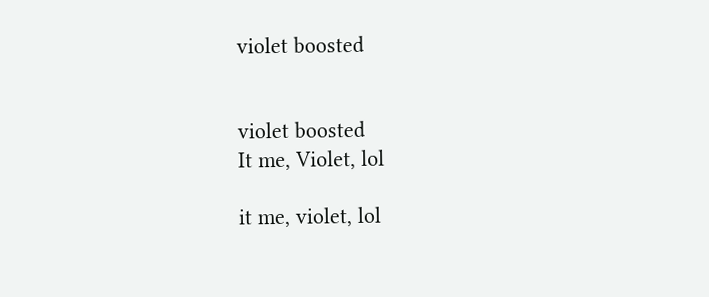violet boosted


violet boosted
It me, Violet, lol

it me, violet, lol